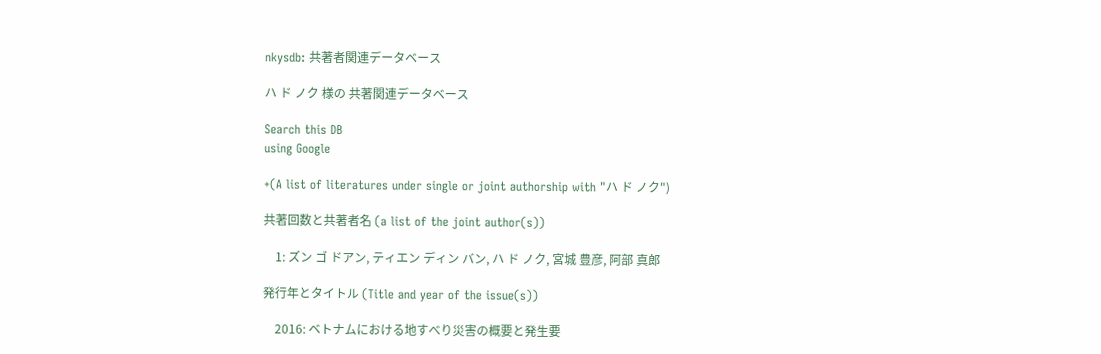nkysdb: 共著者関連データベース

ハ ド ノク 様の 共著関連データベース

Search this DB
using Google

+(A list of literatures under single or joint authorship with "ハ ド ノク")

共著回数と共著者名 (a list of the joint author(s))

    1: ズン ゴ ドアン, ティエン ディン バン, ハ ド ノク, 宮城 豊彦, 阿部 真郎

発行年とタイトル (Title and year of the issue(s))

    2016: ベトナムにおける地すべり災害の概要と発生要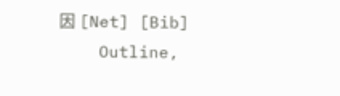因 [Net] [Bib]
    Outline,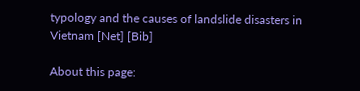typology and the causes of landslide disasters in Vietnam [Net] [Bib]

About this page: